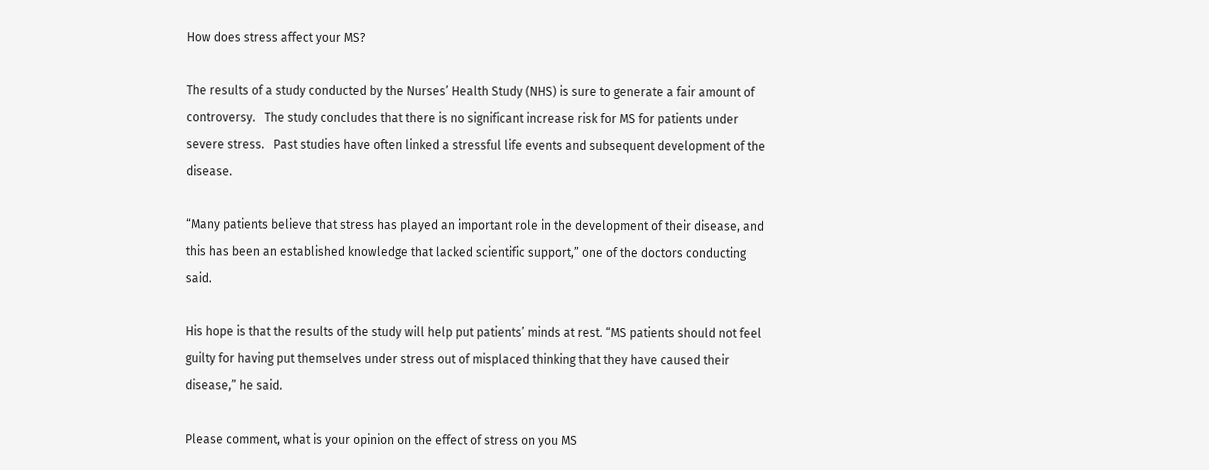How does stress affect your MS?

The results of a study conducted by the Nurses’ Health Study (NHS) is sure to generate a fair amount of controversy.   The study concludes that there is no significant increase risk for MS for patients under severe stress.   Past studies have often linked a stressful life events and subsequent development of the disease.

“Many patients believe that stress has played an important role in the development of their disease, and this has been an established knowledge that lacked scientific support,” one of the doctors conducting said.

His hope is that the results of the study will help put patients’ minds at rest. “MS patients should not feel guilty for having put themselves under stress out of misplaced thinking that they have caused their disease,” he said.

Please comment, what is your opinion on the effect of stress on you MS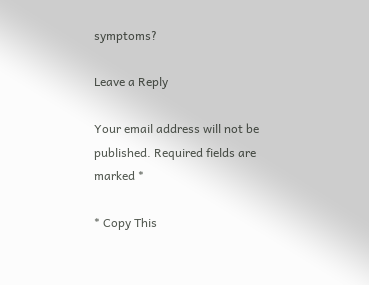symptoms?

Leave a Reply

Your email address will not be published. Required fields are marked *

* Copy This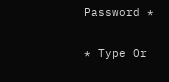Password *

* Type Or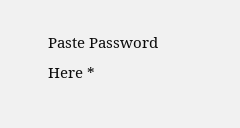Paste Password Here *